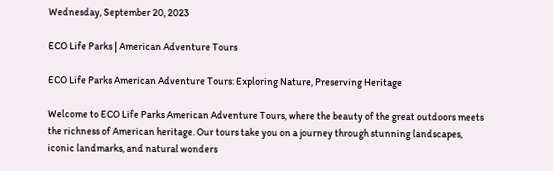Wednesday, September 20, 2023

ECO Life Parks | American Adventure Tours

ECO Life Parks American Adventure Tours: Exploring Nature, Preserving Heritage

Welcome to ECO Life Parks American Adventure Tours, where the beauty of the great outdoors meets the richness of American heritage. Our tours take you on a journey through stunning landscapes, iconic landmarks, and natural wonders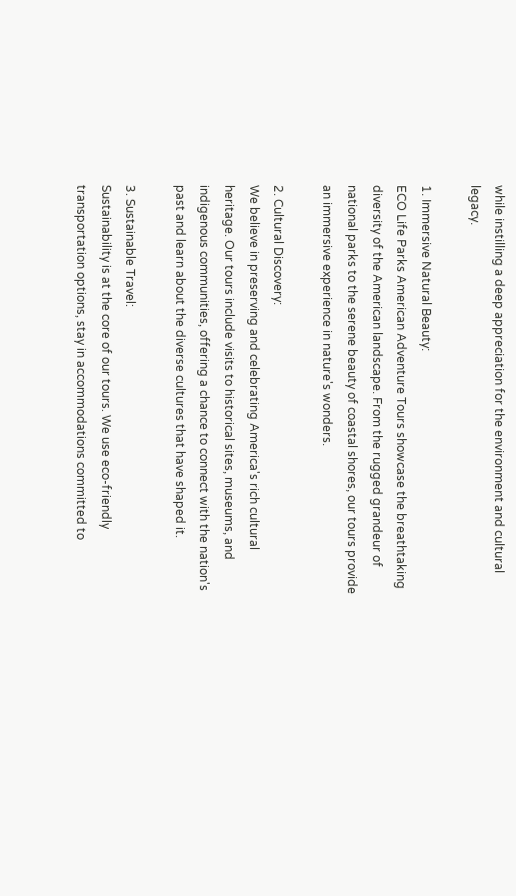while instilling a deep appreciation for the environment and cultural legacy.

1. Immersive Natural Beauty:
ECO Life Parks American Adventure Tours showcase the breathtaking diversity of the American landscape. From the rugged grandeur of national parks to the serene beauty of coastal shores, our tours provide an immersive experience in nature's wonders.

2. Cultural Discovery:
We believe in preserving and celebrating America's rich cultural heritage. Our tours include visits to historical sites, museums, and indigenous communities, offering a chance to connect with the nation's past and learn about the diverse cultures that have shaped it.

3. Sustainable Travel:
Sustainability is at the core of our tours. We use eco-friendly transportation options, stay in accommodations committed to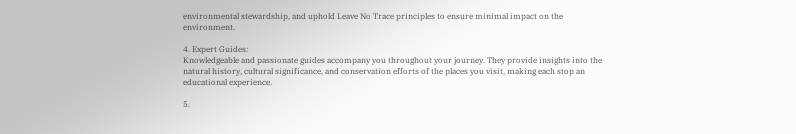environmental stewardship, and uphold Leave No Trace principles to ensure minimal impact on the environment.

4. Expert Guides:
Knowledgeable and passionate guides accompany you throughout your journey. They provide insights into the natural history, cultural significance, and conservation efforts of the places you visit, making each stop an educational experience.

5.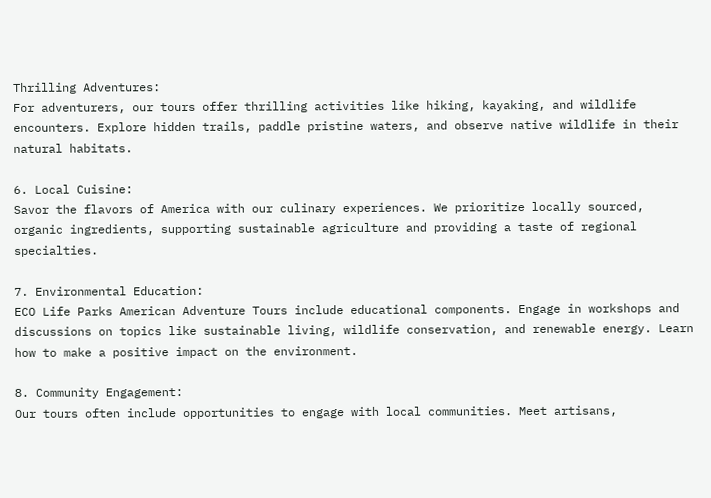Thrilling Adventures:
For adventurers, our tours offer thrilling activities like hiking, kayaking, and wildlife encounters. Explore hidden trails, paddle pristine waters, and observe native wildlife in their natural habitats.

6. Local Cuisine:
Savor the flavors of America with our culinary experiences. We prioritize locally sourced, organic ingredients, supporting sustainable agriculture and providing a taste of regional specialties.

7. Environmental Education:
ECO Life Parks American Adventure Tours include educational components. Engage in workshops and discussions on topics like sustainable living, wildlife conservation, and renewable energy. Learn how to make a positive impact on the environment.

8. Community Engagement:
Our tours often include opportunities to engage with local communities. Meet artisans,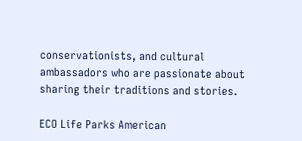conservationists, and cultural ambassadors who are passionate about sharing their traditions and stories.

ECO Life Parks American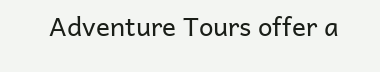Adventure Tours offer a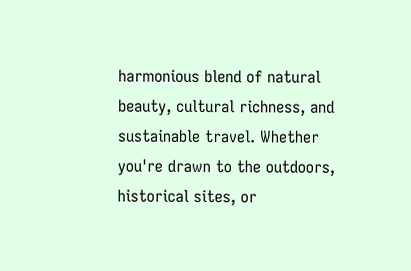harmonious blend of natural beauty, cultural richness, and sustainable travel. Whether you're drawn to the outdoors, historical sites, or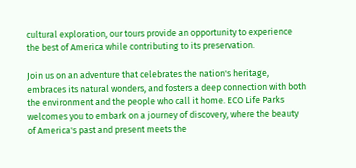cultural exploration, our tours provide an opportunity to experience the best of America while contributing to its preservation.

Join us on an adventure that celebrates the nation's heritage, embraces its natural wonders, and fosters a deep connection with both the environment and the people who call it home. ECO Life Parks welcomes you to embark on a journey of discovery, where the beauty of America's past and present meets the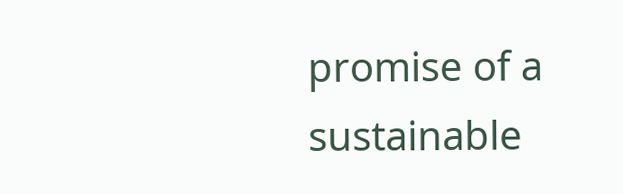promise of a sustainable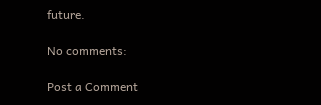future.

No comments:

Post a Comment